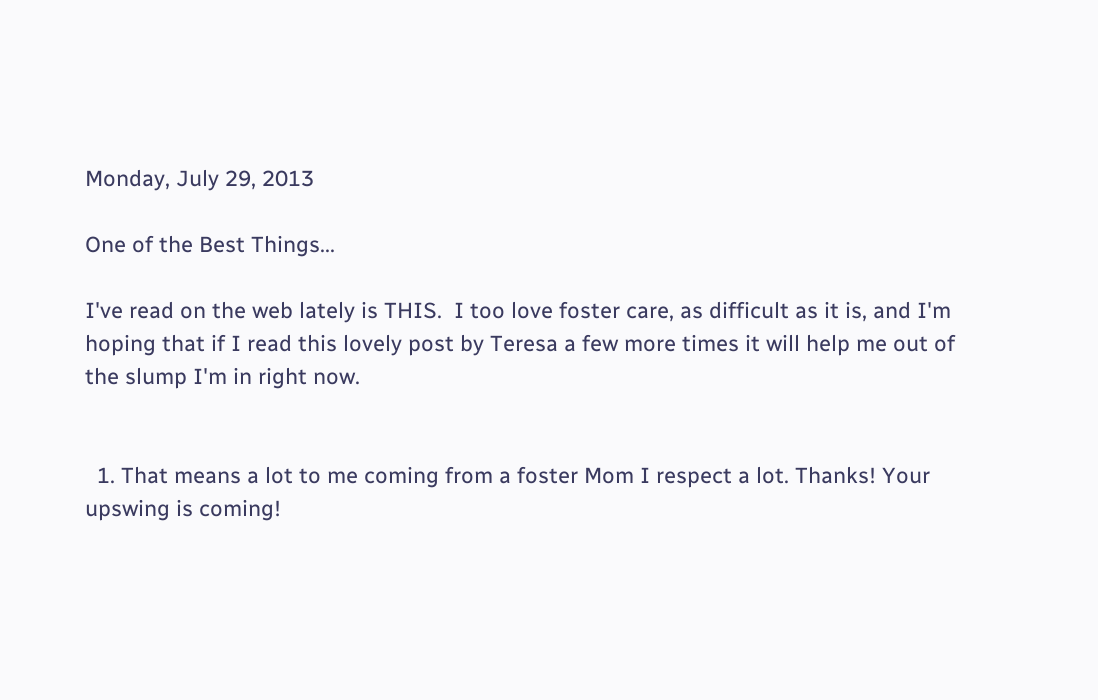Monday, July 29, 2013

One of the Best Things...

I've read on the web lately is THIS.  I too love foster care, as difficult as it is, and I'm hoping that if I read this lovely post by Teresa a few more times it will help me out of the slump I'm in right now.


  1. That means a lot to me coming from a foster Mom I respect a lot. Thanks! Your upswing is coming!